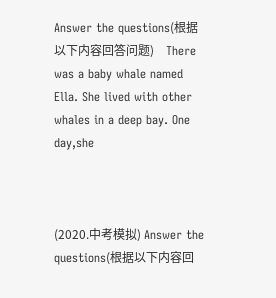Answer the questions(根据以下内容回答问题)    There was a baby whale named Ella. She lived with other whales in a deep bay. One day,she



(2020.中考模拟) Answer the questions(根据以下内容回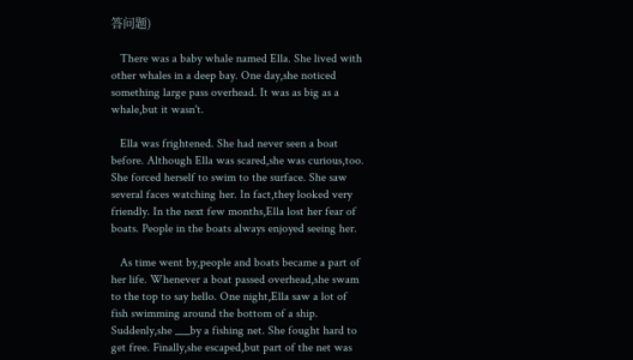答问题)

   There was a baby whale named Ella. She lived with other whales in a deep bay. One day,she noticed something large pass overhead. It was as big as a whale,but it wasn't.

   Ella was frightened. She had never seen a boat before. Although Ella was scared,she was curious,too. She forced herself to swim to the surface. She saw several faces watching her. In fact,they looked very friendly. In the next few months,Ella lost her fear of boats. People in the boats always enjoyed seeing her.

   As time went by,people and boats became a part of her life. Whenever a boat passed overhead,she swam to the top to say hello. One night,Ella saw a lot of fish swimming around the bottom of a ship. Suddenly,she ___by a fishing net. She fought hard to get free. Finally,she escaped,but part of the net was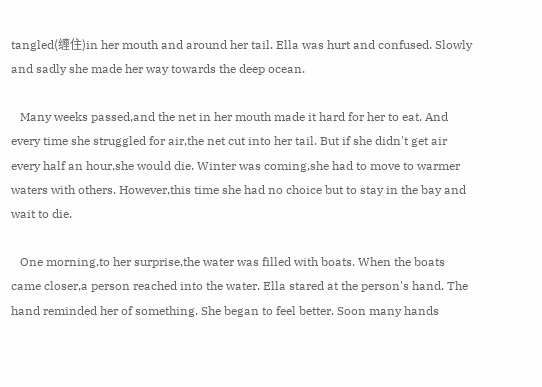tangled(缠住)in her mouth and around her tail. Ella was hurt and confused. Slowly and sadly she made her way towards the deep ocean.

   Many weeks passed,and the net in her mouth made it hard for her to eat. And every time she struggled for air,the net cut into her tail. But if she didn't get air every half an hour,she would die. Winter was coming,she had to move to warmer waters with others. However,this time she had no choice but to stay in the bay and wait to die.

   One morning,to her surprise,the water was filled with boats. When the boats came closer,a person reached into the water. Ella stared at the person's hand. The hand reminded her of something. She began to feel better. Soon many hands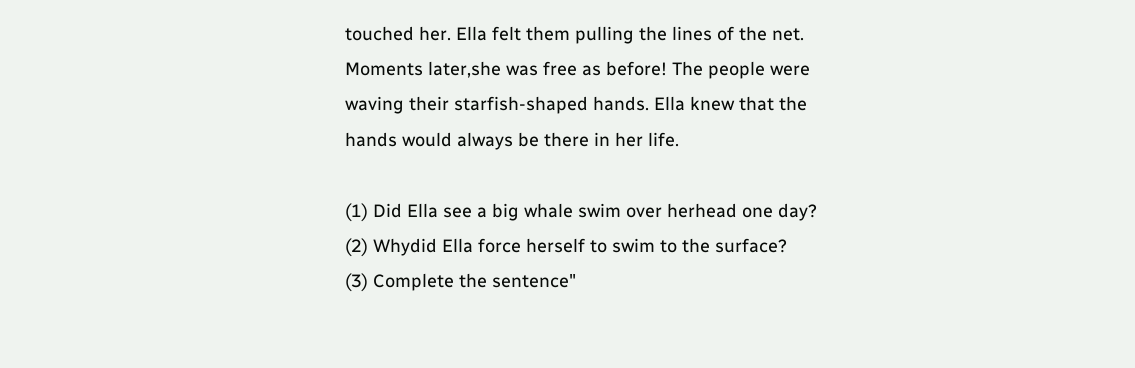touched her. Ella felt them pulling the lines of the net. Moments later,she was free as before! The people were waving their starfish-shaped hands. Ella knew that the hands would always be there in her life.

(1) Did Ella see a big whale swim over herhead one day?
(2) Whydid Ella force herself to swim to the surface?
(3) Complete the sentence"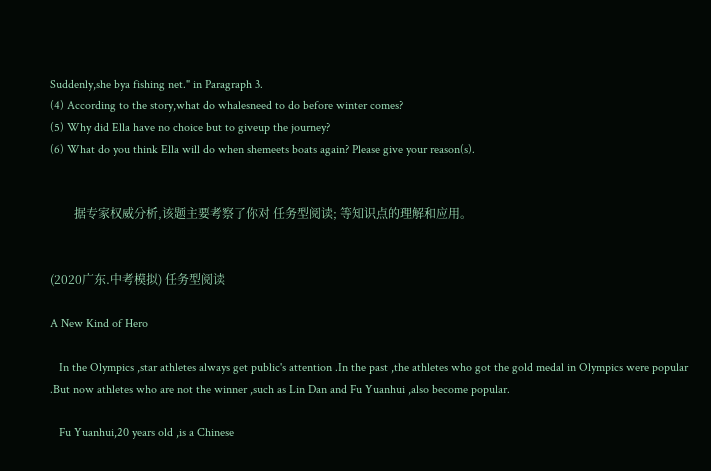Suddenly,she bya fishing net." in Paragraph 3.
(4) According to the story,what do whalesneed to do before winter comes?
(5) Why did Ella have no choice but to giveup the journey?
(6) What do you think Ella will do when shemeets boats again? Please give your reason(s).


        据专家权威分析,该题主要考察了你对 任务型阅读; 等知识点的理解和应用。


(2020广东.中考模拟) 任务型阅读

A New Kind of Hero

   In the Olympics ,star athletes always get public's attention .In the past ,the athletes who got the gold medal in Olympics were popular .But now athletes who are not the winner ,such as Lin Dan and Fu Yuanhui ,also become popular.

   Fu Yuanhui,20 years old ,is a Chinese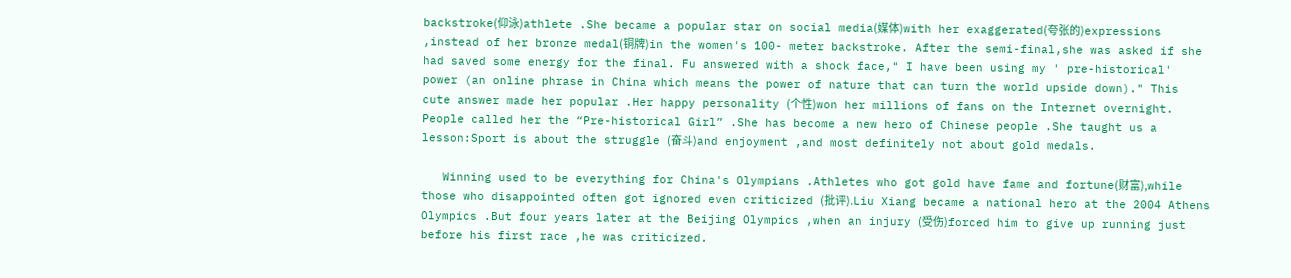backstroke(仰泳)athlete .She became a popular star on social media(媒体)with her exaggerated(夸张的)expressions ,instead of her bronze medal(铜牌)in the women's 100- meter backstroke. After the semi-final,she was asked if she had saved some energy for the final. Fu answered with a shock face," I have been using my ' pre-historical' power (an online phrase in China which means the power of nature that can turn the world upside down)." This cute answer made her popular .Her happy personality (个性)won her millions of fans on the Internet overnight. People called her the “Pre-historical Girl” .She has become a new hero of Chinese people .She taught us a lesson:Sport is about the struggle (奋斗)and enjoyment ,and most definitely not about gold medals.

   Winning used to be everything for China's Olympians .Athletes who got gold have fame and fortune(财富),while those who disappointed often got ignored even criticized (批评).Liu Xiang became a national hero at the 2004 Athens Olympics .But four years later at the Beijing Olympics ,when an injury (受伤)forced him to give up running just before his first race ,he was criticized.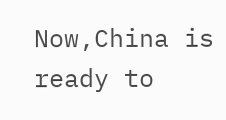Now,China is ready to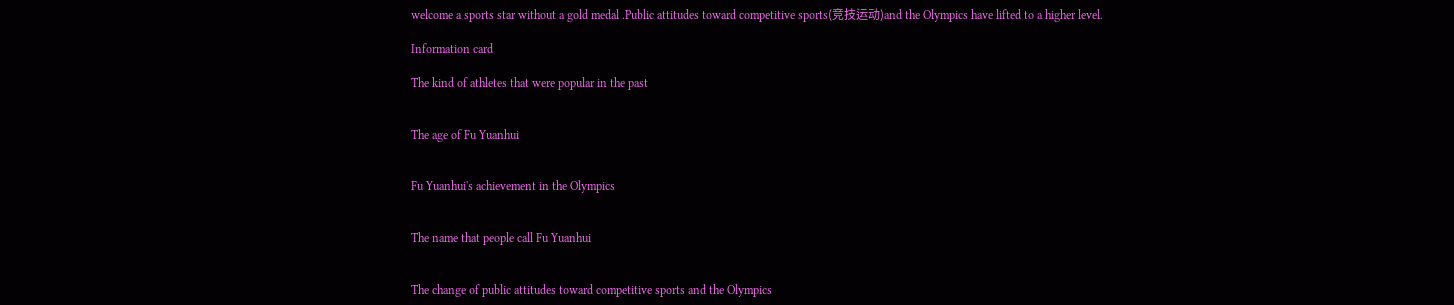welcome a sports star without a gold medal .Public attitudes toward competitive sports(竞技运动)and the Olympics have lifted to a higher level.

Information card

The kind of athletes that were popular in the past


The age of Fu Yuanhui


Fu Yuanhui's achievement in the Olympics


The name that people call Fu Yuanhui


The change of public attitudes toward competitive sports and the Olympics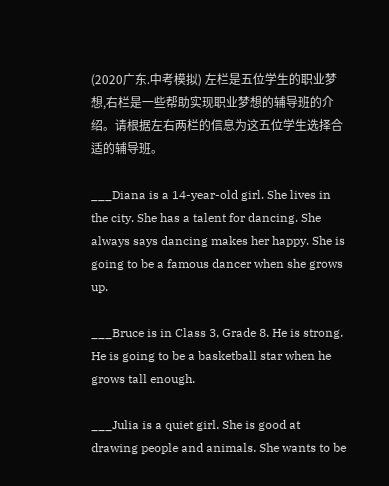(2020广东.中考模拟) 左栏是五位学生的职业梦想,右栏是一些帮助实现职业梦想的辅导班的介绍。请根据左右两栏的信息为这五位学生选择合适的辅导班。

___Diana is a 14-year-old girl. She lives in the city. She has a talent for dancing. She always says dancing makes her happy. She is going to be a famous dancer when she grows up.

___Bruce is in Class 3, Grade 8. He is strong. He is going to be a basketball star when he grows tall enough.

___Julia is a quiet girl. She is good at drawing people and animals. She wants to be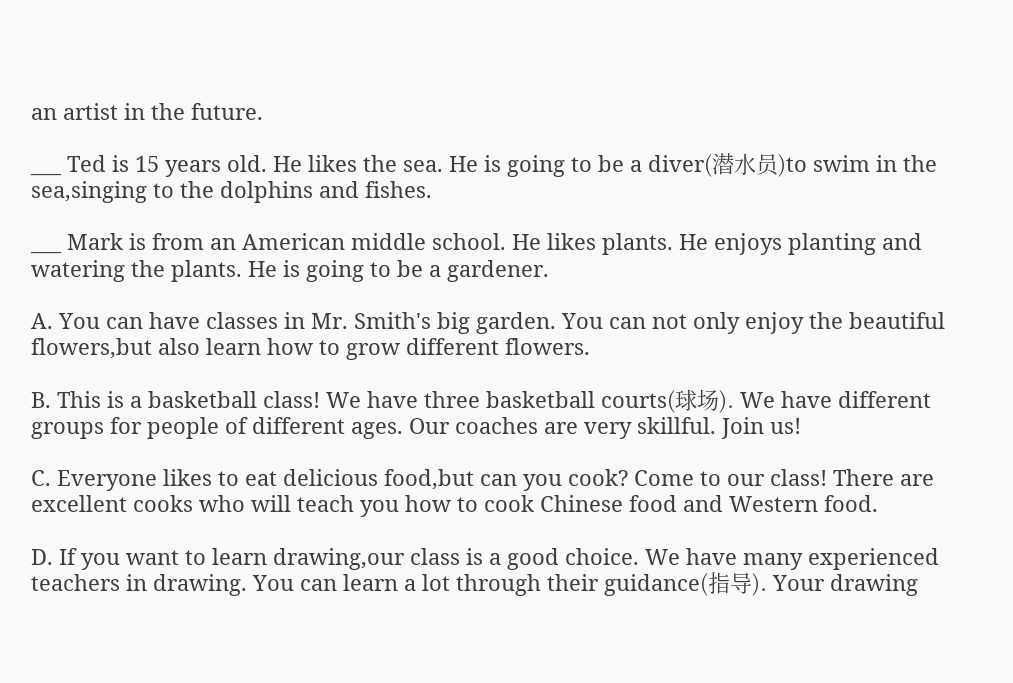an artist in the future.

___ Ted is 15 years old. He likes the sea. He is going to be a diver(潜水员)to swim in the sea,singing to the dolphins and fishes.

___ Mark is from an American middle school. He likes plants. He enjoys planting and watering the plants. He is going to be a gardener.

A. You can have classes in Mr. Smith's big garden. You can not only enjoy the beautiful flowers,but also learn how to grow different flowers.

B. This is a basketball class! We have three basketball courts(球场). We have different groups for people of different ages. Our coaches are very skillful. Join us!

C. Everyone likes to eat delicious food,but can you cook? Come to our class! There are excellent cooks who will teach you how to cook Chinese food and Western food.

D. If you want to learn drawing,our class is a good choice. We have many experienced teachers in drawing. You can learn a lot through their guidance(指导). Your drawing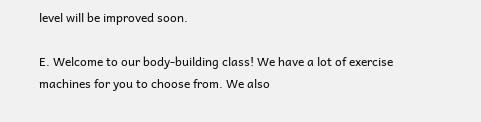level will be improved soon.

E. Welcome to our body-building class! We have a lot of exercise machines for you to choose from. We also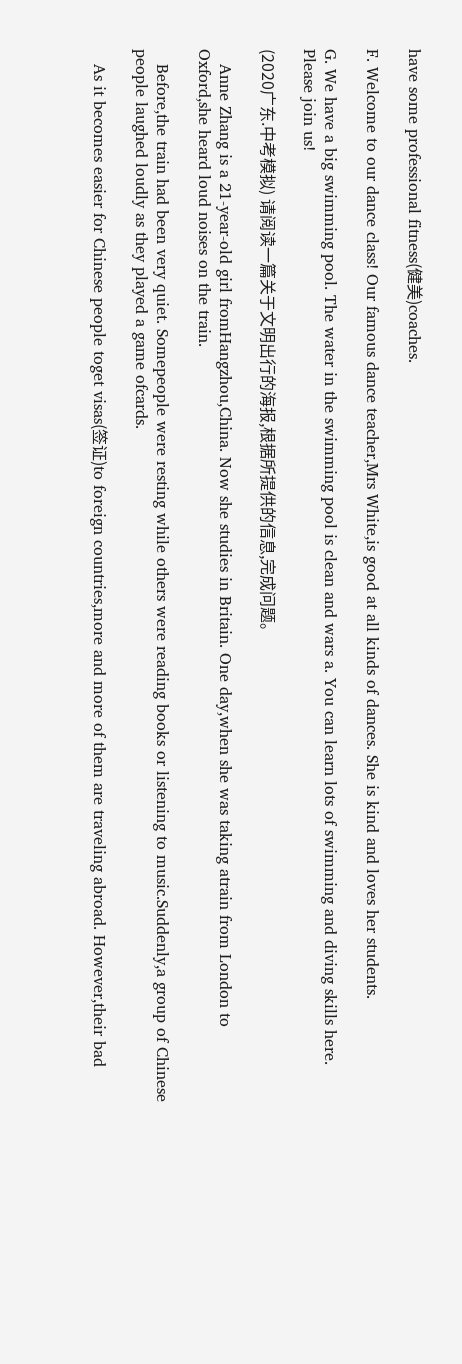have some professional fitness(健美)coaches.

F. Welcome to our dance class! Our famous dance teacher,Mrs White,is good at all kinds of dances. She is kind and loves her students.

G. We have a big swimming pool. The water in the swimming pool is clean and wars a. You can learn lots of swimming and diving skills here. Please join us!

(2020广东.中考模拟) 请阅读一篇关于文明出行的海报,根据所提供的信息,完成问题。

   Anne Zhang is a 21-year-old girl fromHangzhou,China. Now she studies in Britain. One day,when she was taking atrain from London to Oxford,she heard loud noises on the train.

   Before,the train had been very quiet. Somepeople were resting while others were reading books or listening to music.Suddenly,a group of Chinese people laughed loudly as they played a game ofcards.

   As it becomes easier for Chinese people toget visas(签证)to foreign countries,more and more of them are traveling abroad. However,their bad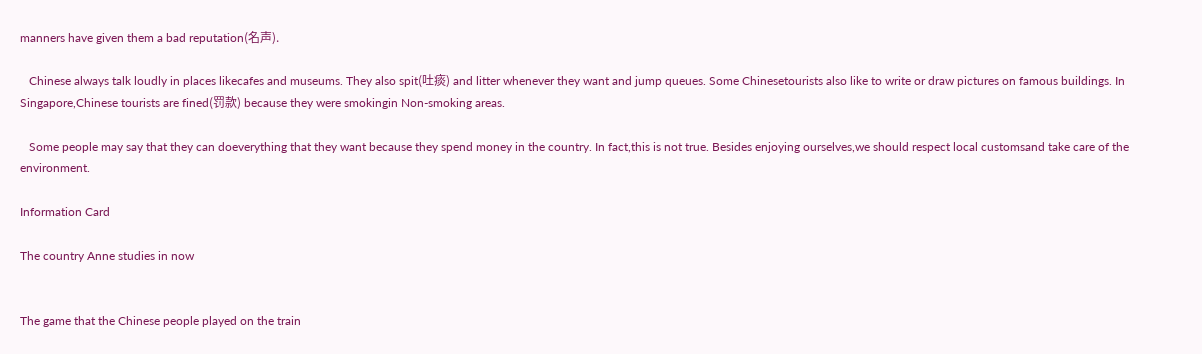manners have given them a bad reputation(名声).

   Chinese always talk loudly in places likecafes and museums. They also spit(吐痰) and litter whenever they want and jump queues. Some Chinesetourists also like to write or draw pictures on famous buildings. In Singapore,Chinese tourists are fined(罚款) because they were smokingin Non-smoking areas.

   Some people may say that they can doeverything that they want because they spend money in the country. In fact,this is not true. Besides enjoying ourselves,we should respect local customsand take care of the environment.

Information Card

The country Anne studies in now


The game that the Chinese people played on the train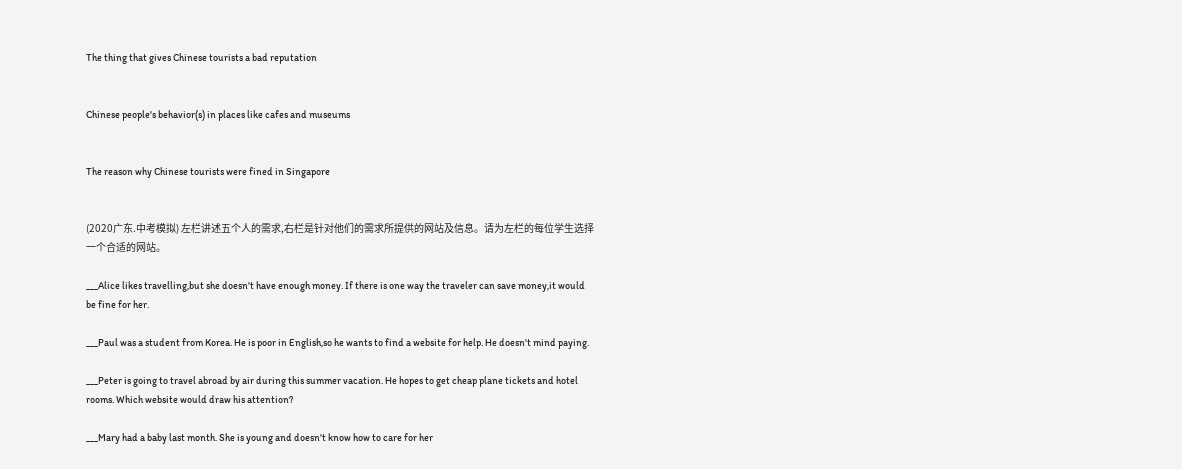The thing that gives Chinese tourists a bad reputation


Chinese people's behavior(s) in places like cafes and museums


The reason why Chinese tourists were fined in Singapore


(2020广东.中考模拟) 左栏讲述五个人的需求,右栏是针对他们的需求所提供的网站及信息。请为左栏的每位学生选择一个合适的网站。

___Alice likes travelling,but she doesn't have enough money. If there is one way the traveler can save money,it would be fine for her.

___Paul was a student from Korea. He is poor in English,so he wants to find a website for help. He doesn't mind paying.

___Peter is going to travel abroad by air during this summer vacation. He hopes to get cheap plane tickets and hotel rooms. Which website would draw his attention?

___Mary had a baby last month. She is young and doesn't know how to care for her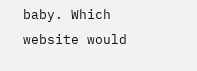baby. Which website would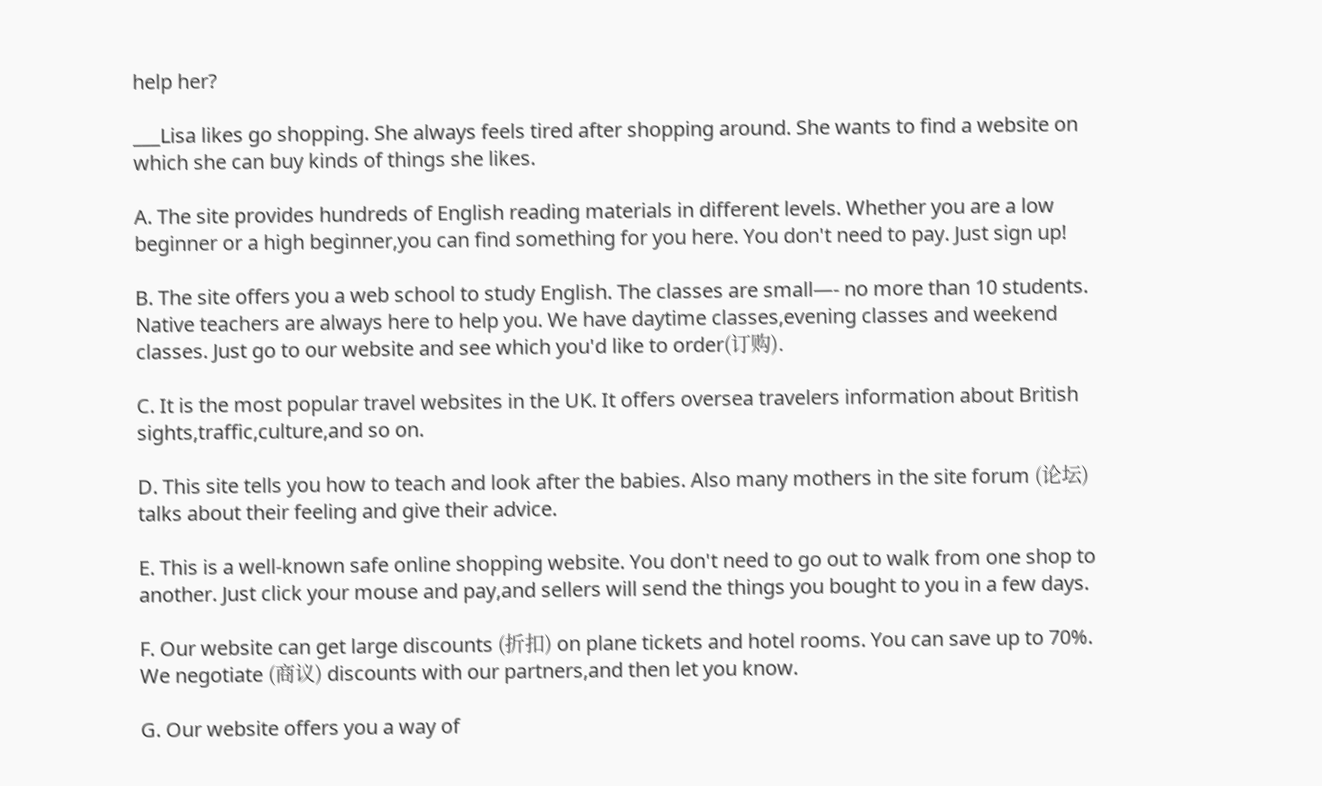help her?

___Lisa likes go shopping. She always feels tired after shopping around. She wants to find a website on which she can buy kinds of things she likes.

A. The site provides hundreds of English reading materials in different levels. Whether you are a low beginner or a high beginner,you can find something for you here. You don't need to pay. Just sign up!

B. The site offers you a web school to study English. The classes are small—- no more than 10 students. Native teachers are always here to help you. We have daytime classes,evening classes and weekend classes. Just go to our website and see which you'd like to order(订购).

C. It is the most popular travel websites in the UK. It offers oversea travelers information about British sights,traffic,culture,and so on.

D. This site tells you how to teach and look after the babies. Also many mothers in the site forum (论坛) talks about their feeling and give their advice.

E. This is a well-known safe online shopping website. You don't need to go out to walk from one shop to another. Just click your mouse and pay,and sellers will send the things you bought to you in a few days.

F. Our website can get large discounts (折扣) on plane tickets and hotel rooms. You can save up to 70%. We negotiate (商议) discounts with our partners,and then let you know.

G. Our website offers you a way of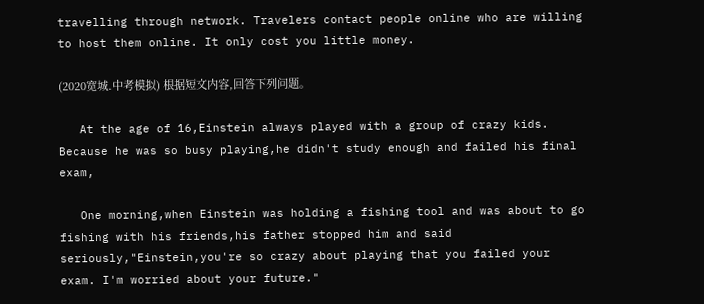travelling through network. Travelers contact people online who are willing to host them online. It only cost you little money.

(2020宽城.中考模拟) 根据短文内容,回答下列问题。

   At the age of 16,Einstein always played with a group of crazy kids. Because he was so busy playing,he didn't study enough and failed his final exam,

   One morning,when Einstein was holding a fishing tool and was about to go fishing with his friends,his father stopped him and said seriously,"Einstein,you're so crazy about playing that you failed your exam. I'm worried about your future."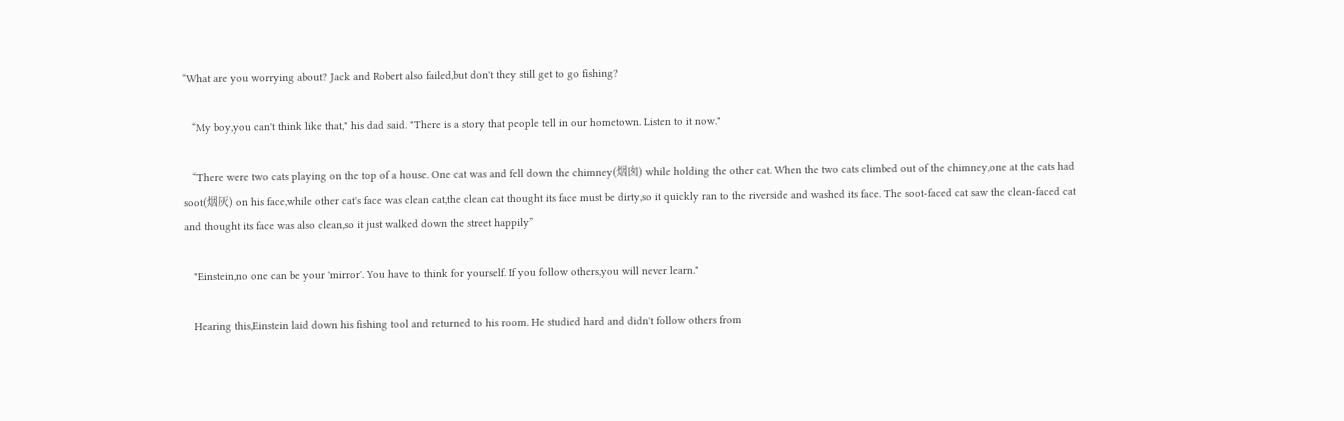“What are you worrying about? Jack and Robert also failed,but don't they still get to go fishing?

   “My boy,you can't think like that," his dad said. "There is a story that people tell in our hometown. Listen to it now."

   “There were two cats playing on the top of a house. One cat was and fell down the chimney(烟囱) while holding the other cat. When the two cats climbed out of the chimney,one at the cats had soot(烟灰) on his face,while other cat's face was clean cat,the clean cat thought its face must be dirty,so it quickly ran to the riverside and washed its face. The soot-faced cat saw the clean-faced cat and thought its face was also clean,so it just walked down the street happily”

   "Einstein,no one can be your 'mirror'. You have to think for yourself. If you follow others,you will never learn."

   Hearing this,Einstein laid down his fishing tool and returned to his room. He studied hard and didn't follow others from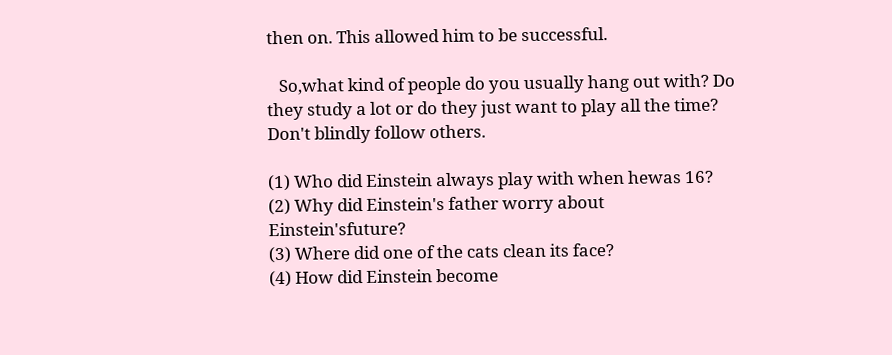then on. This allowed him to be successful.

   So,what kind of people do you usually hang out with? Do they study a lot or do they just want to play all the time? Don't blindly follow others.

(1) Who did Einstein always play with when hewas 16?
(2) Why did Einstein's father worry about Einstein'sfuture?
(3) Where did one of the cats clean its face?
(4) How did Einstein become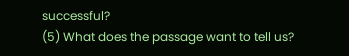successful?
(5) What does the passage want to tell us?